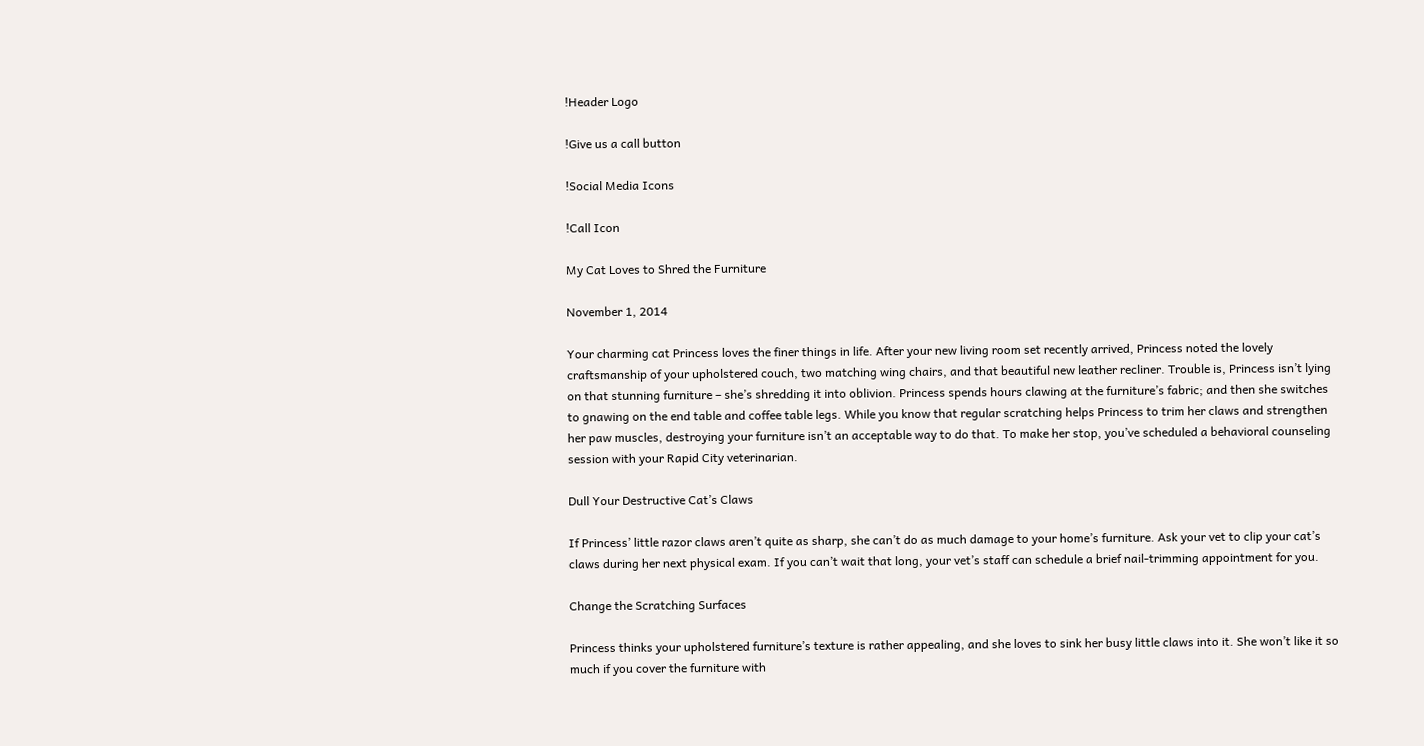!Header Logo

!Give us a call button

!Social Media Icons

!Call Icon

My Cat Loves to Shred the Furniture

November 1, 2014

Your charming cat Princess loves the finer things in life. After your new living room set recently arrived, Princess noted the lovely craftsmanship of your upholstered couch, two matching wing chairs, and that beautiful new leather recliner. Trouble is, Princess isn’t lying on that stunning furniture – she’s shredding it into oblivion. Princess spends hours clawing at the furniture’s fabric; and then she switches to gnawing on the end table and coffee table legs. While you know that regular scratching helps Princess to trim her claws and strengthen her paw muscles, destroying your furniture isn’t an acceptable way to do that. To make her stop, you’ve scheduled a behavioral counseling session with your Rapid City veterinarian.

Dull Your Destructive Cat’s Claws

If Princess’ little razor claws aren’t quite as sharp, she can’t do as much damage to your home’s furniture. Ask your vet to clip your cat’s claws during her next physical exam. If you can’t wait that long, your vet’s staff can schedule a brief nail-trimming appointment for you.

Change the Scratching Surfaces

Princess thinks your upholstered furniture’s texture is rather appealing, and she loves to sink her busy little claws into it. She won’t like it so much if you cover the furniture with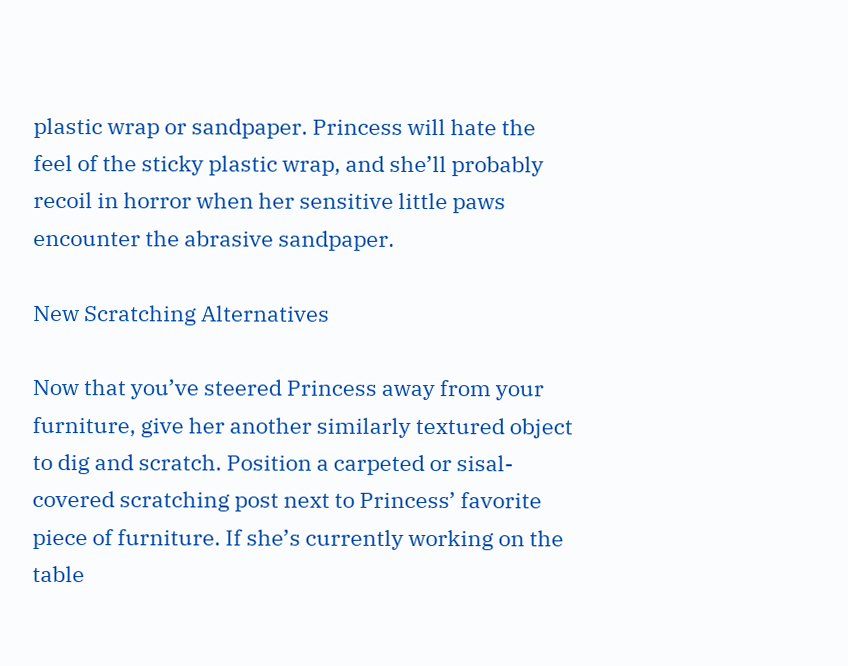plastic wrap or sandpaper. Princess will hate the feel of the sticky plastic wrap, and she’ll probably recoil in horror when her sensitive little paws encounter the abrasive sandpaper.

New Scratching Alternatives

Now that you’ve steered Princess away from your furniture, give her another similarly textured object to dig and scratch. Position a carpeted or sisal-covered scratching post next to Princess’ favorite piece of furniture. If she’s currently working on the table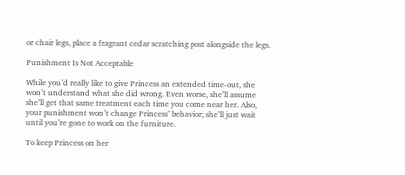or chair legs, place a fragrant cedar scratching post alongside the legs.

Punishment Is Not Acceptable

While you’d really like to give Princess an extended time-out, she won’t understand what she did wrong. Even worse, she’ll assume she’ll get that same treatment each time you come near her. Also, your punishment won’t change Princess’ behavior; she’ll just wait until you’re gone to work on the furniture.

To keep Princess on her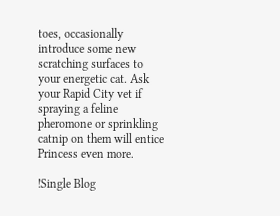toes, occasionally introduce some new scratching surfaces to your energetic cat. Ask your Rapid City vet if spraying a feline pheromone or sprinkling catnip on them will entice Princess even more.

!Single Blog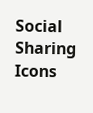Social Sharing Icons